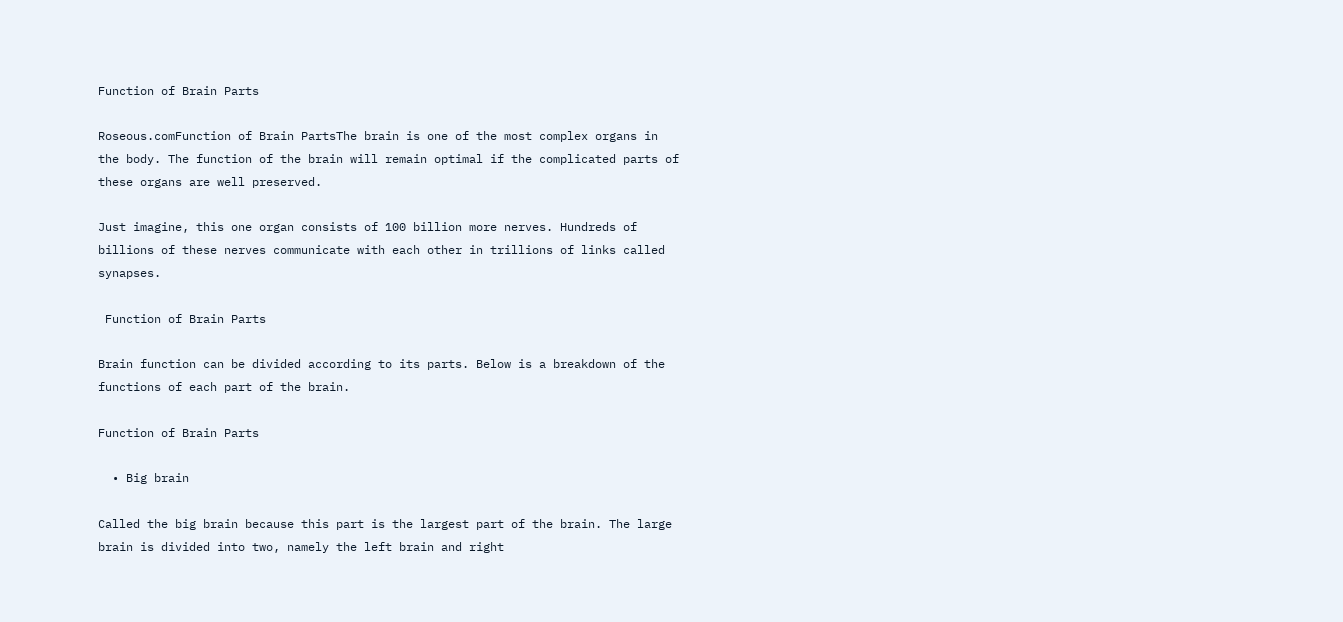Function of Brain Parts

Roseous.comFunction of Brain PartsThe brain is one of the most complex organs in the body. The function of the brain will remain optimal if the complicated parts of these organs are well preserved.

Just imagine, this one organ consists of 100 billion more nerves. Hundreds of billions of these nerves communicate with each other in trillions of links called synapses.

 Function of Brain Parts

Brain function can be divided according to its parts. Below is a breakdown of the functions of each part of the brain.

Function of Brain Parts

  • Big brain

Called the big brain because this part is the largest part of the brain. The large brain is divided into two, namely the left brain and right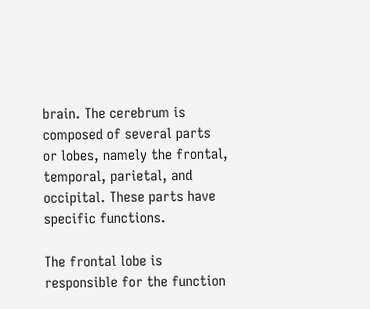brain. The cerebrum is composed of several parts or lobes, namely the frontal, temporal, parietal, and occipital. These parts have specific functions.

The frontal lobe is responsible for the function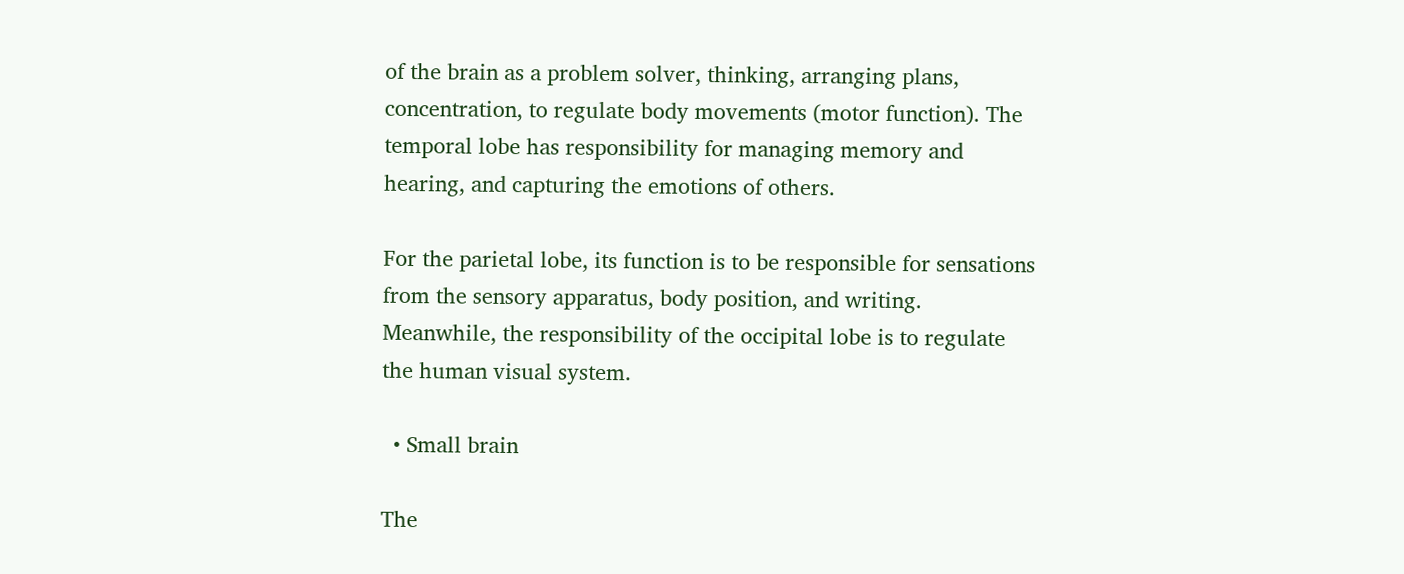of the brain as a problem solver, thinking, arranging plans, concentration, to regulate body movements (motor function). The temporal lobe has responsibility for managing memory and hearing, and capturing the emotions of others.

For the parietal lobe, its function is to be responsible for sensations from the sensory apparatus, body position, and writing. Meanwhile, the responsibility of the occipital lobe is to regulate the human visual system.

  • Small brain

The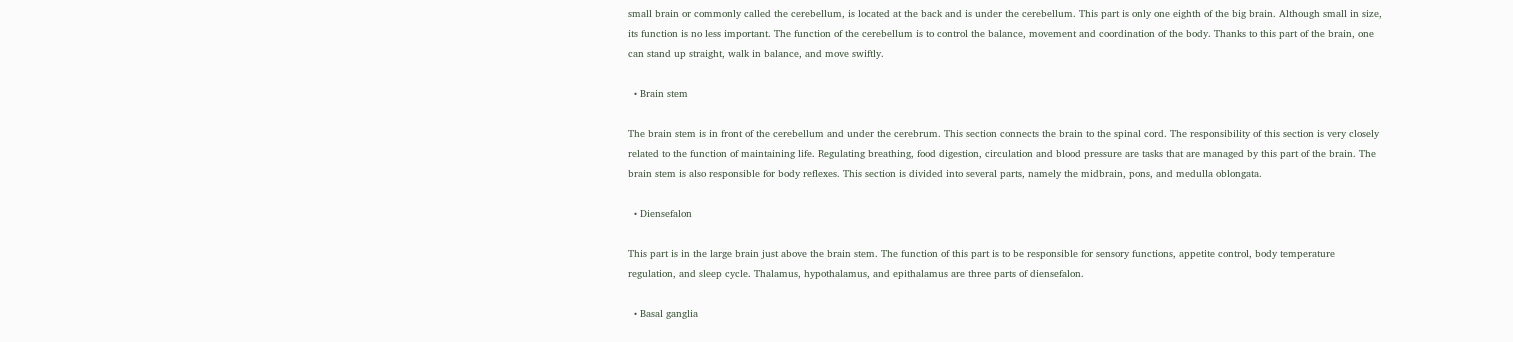small brain or commonly called the cerebellum, is located at the back and is under the cerebellum. This part is only one eighth of the big brain. Although small in size, its function is no less important. The function of the cerebellum is to control the balance, movement and coordination of the body. Thanks to this part of the brain, one can stand up straight, walk in balance, and move swiftly.

  • Brain stem

The brain stem is in front of the cerebellum and under the cerebrum. This section connects the brain to the spinal cord. The responsibility of this section is very closely related to the function of maintaining life. Regulating breathing, food digestion, circulation and blood pressure are tasks that are managed by this part of the brain. The brain stem is also responsible for body reflexes. This section is divided into several parts, namely the midbrain, pons, and medulla oblongata.

  • Diensefalon

This part is in the large brain just above the brain stem. The function of this part is to be responsible for sensory functions, appetite control, body temperature regulation, and sleep cycle. Thalamus, hypothalamus, and epithalamus are three parts of diensefalon.

  • Basal ganglia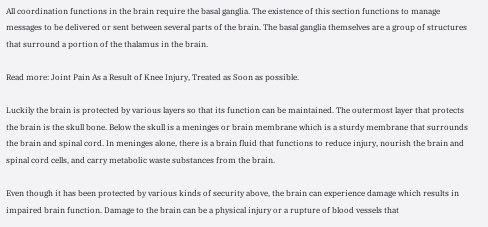All coordination functions in the brain require the basal ganglia. The existence of this section functions to manage messages to be delivered or sent between several parts of the brain. The basal ganglia themselves are a group of structures that surround a portion of the thalamus in the brain.

Read more: Joint Pain As a Result of Knee Injury, Treated as Soon as possible.

Luckily the brain is protected by various layers so that its function can be maintained. The outermost layer that protects the brain is the skull bone. Below the skull is a meninges or brain membrane which is a sturdy membrane that surrounds the brain and spinal cord. In meninges alone, there is a brain fluid that functions to reduce injury, nourish the brain and spinal cord cells, and carry metabolic waste substances from the brain.

Even though it has been protected by various kinds of security above, the brain can experience damage which results in impaired brain function. Damage to the brain can be a physical injury or a rupture of blood vessels that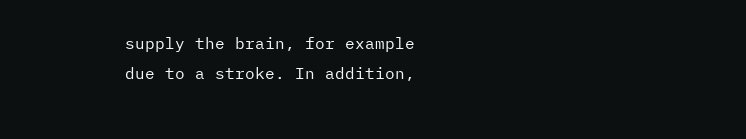supply the brain, for example due to a stroke. In addition,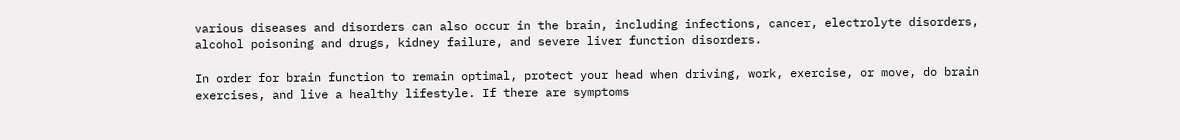various diseases and disorders can also occur in the brain, including infections, cancer, electrolyte disorders, alcohol poisoning and drugs, kidney failure, and severe liver function disorders.

In order for brain function to remain optimal, protect your head when driving, work, exercise, or move, do brain exercises, and live a healthy lifestyle. If there are symptoms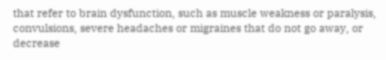that refer to brain dysfunction, such as muscle weakness or paralysis, convulsions, severe headaches or migraines that do not go away, or decrease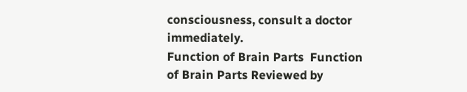consciousness, consult a doctor immediately.
Function of Brain Parts  Function of Brain Parts Reviewed by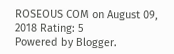ROSEOUS COM on August 09, 2018 Rating: 5
Powered by Blogger.